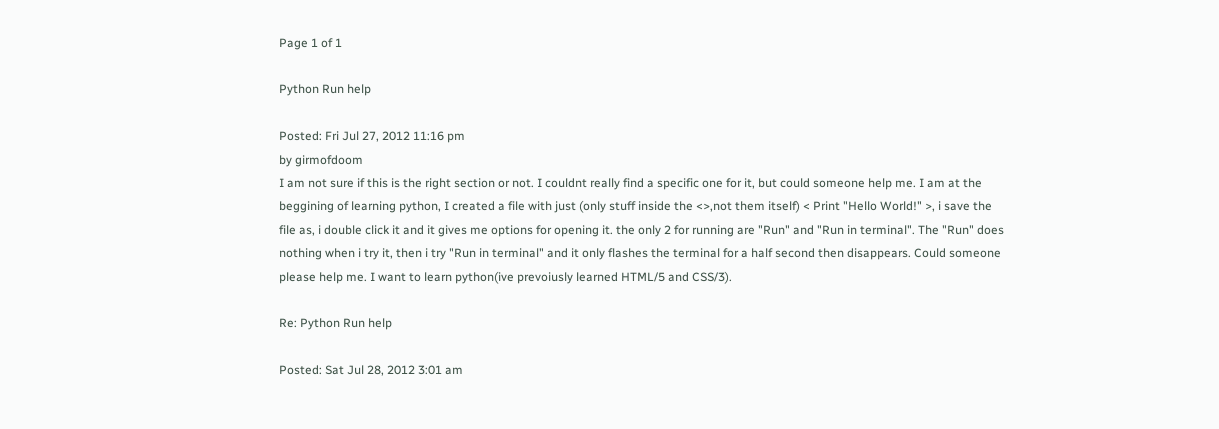Page 1 of 1

Python Run help

Posted: Fri Jul 27, 2012 11:16 pm
by girmofdoom
I am not sure if this is the right section or not. I couldnt really find a specific one for it, but could someone help me. I am at the beggining of learning python, I created a file with just (only stuff inside the <>,not them itself) < Print "Hello World!" >, i save the file as, i double click it and it gives me options for opening it. the only 2 for running are "Run" and "Run in terminal". The "Run" does nothing when i try it, then i try "Run in terminal" and it only flashes the terminal for a half second then disappears. Could someone please help me. I want to learn python(ive prevoiusly learned HTML/5 and CSS/3).

Re: Python Run help

Posted: Sat Jul 28, 2012 3:01 am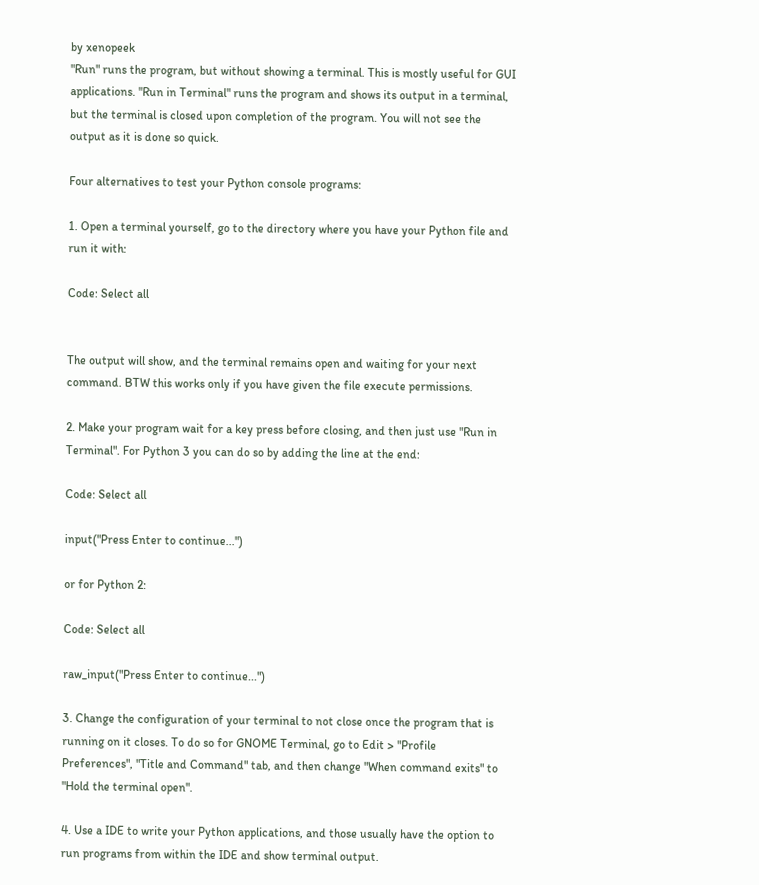by xenopeek
"Run" runs the program, but without showing a terminal. This is mostly useful for GUI applications. "Run in Terminal" runs the program and shows its output in a terminal, but the terminal is closed upon completion of the program. You will not see the output as it is done so quick.

Four alternatives to test your Python console programs:

1. Open a terminal yourself, go to the directory where you have your Python file and run it with:

Code: Select all


The output will show, and the terminal remains open and waiting for your next command. BTW this works only if you have given the file execute permissions.

2. Make your program wait for a key press before closing, and then just use "Run in Terminal". For Python 3 you can do so by adding the line at the end:

Code: Select all

input("Press Enter to continue...")

or for Python 2:

Code: Select all

raw_input("Press Enter to continue...")

3. Change the configuration of your terminal to not close once the program that is running on it closes. To do so for GNOME Terminal, go to Edit > "Profile Preferences", "Title and Command" tab, and then change "When command exits" to "Hold the terminal open".

4. Use a IDE to write your Python applications, and those usually have the option to run programs from within the IDE and show terminal output.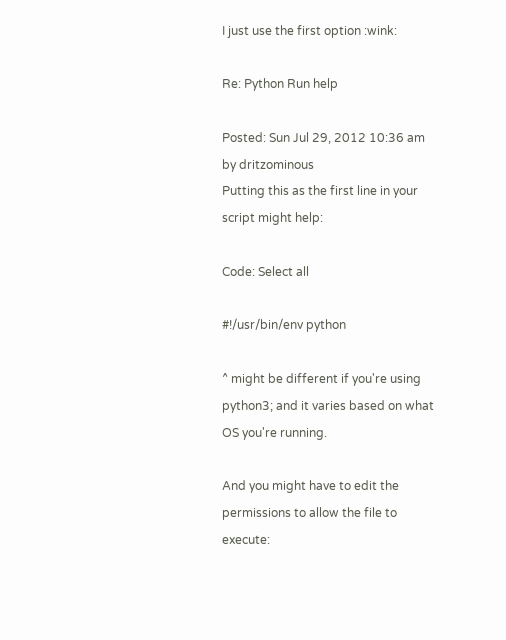I just use the first option :wink:

Re: Python Run help

Posted: Sun Jul 29, 2012 10:36 am
by dritzominous
Putting this as the first line in your script might help:

Code: Select all

#!/usr/bin/env python

^ might be different if you're using python3; and it varies based on what OS you're running.

And you might have to edit the permissions to allow the file to execute: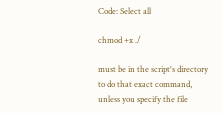Code: Select all

chmod +x ./

must be in the script's directory to do that exact command, unless you specify the file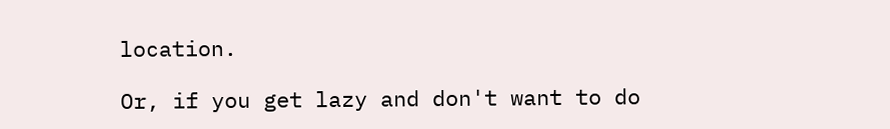location.

Or, if you get lazy and don't want to do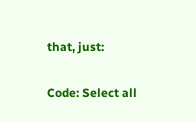that, just:

Code: Select all